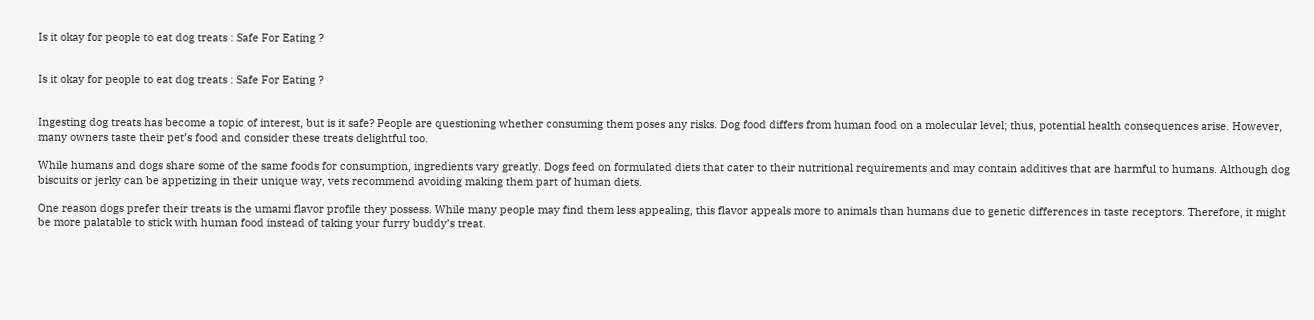Is it okay for people to eat dog treats : Safe For Eating ?


Is it okay for people to eat dog treats : Safe For Eating ?


Ingesting dog treats has become a topic of interest, but is it safe? People are questioning whether consuming them poses any risks. Dog food differs from human food on a molecular level; thus, potential health consequences arise. However, many owners taste their pet’s food and consider these treats delightful too.

While humans and dogs share some of the same foods for consumption, ingredients vary greatly. Dogs feed on formulated diets that cater to their nutritional requirements and may contain additives that are harmful to humans. Although dog biscuits or jerky can be appetizing in their unique way, vets recommend avoiding making them part of human diets.

One reason dogs prefer their treats is the umami flavor profile they possess. While many people may find them less appealing, this flavor appeals more to animals than humans due to genetic differences in taste receptors. Therefore, it might be more palatable to stick with human food instead of taking your furry buddy’s treat.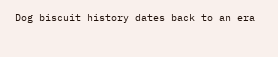Dog biscuit history dates back to an era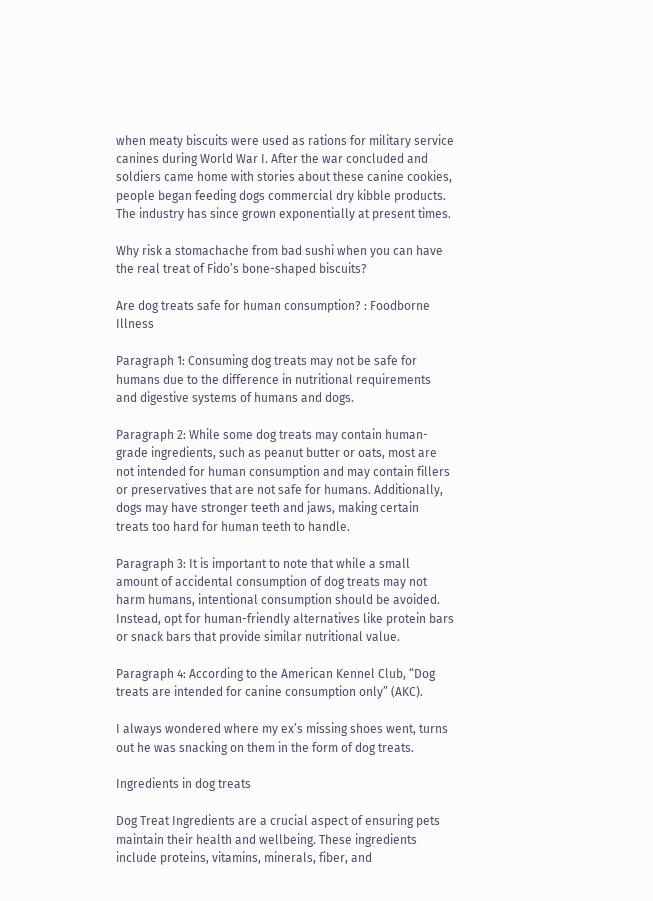when meaty biscuits were used as rations for military service canines during World War I. After the war concluded and soldiers came home with stories about these canine cookies, people began feeding dogs commercial dry kibble products. The industry has since grown exponentially at present times.

Why risk a stomachache from bad sushi when you can have the real treat of Fido’s bone-shaped biscuits?

Are dog treats safe for human consumption? : Foodborne Illness

Paragraph 1: Consuming dog treats may not be safe for humans due to the difference in nutritional requirements and digestive systems of humans and dogs.

Paragraph 2: While some dog treats may contain human-grade ingredients, such as peanut butter or oats, most are not intended for human consumption and may contain fillers or preservatives that are not safe for humans. Additionally, dogs may have stronger teeth and jaws, making certain treats too hard for human teeth to handle.

Paragraph 3: It is important to note that while a small amount of accidental consumption of dog treats may not harm humans, intentional consumption should be avoided. Instead, opt for human-friendly alternatives like protein bars or snack bars that provide similar nutritional value.

Paragraph 4: According to the American Kennel Club, “Dog treats are intended for canine consumption only” (AKC).

I always wondered where my ex’s missing shoes went, turns out he was snacking on them in the form of dog treats.

Ingredients in dog treats

Dog Treat Ingredients are a crucial aspect of ensuring pets maintain their health and wellbeing. These ingredients include proteins, vitamins, minerals, fiber, and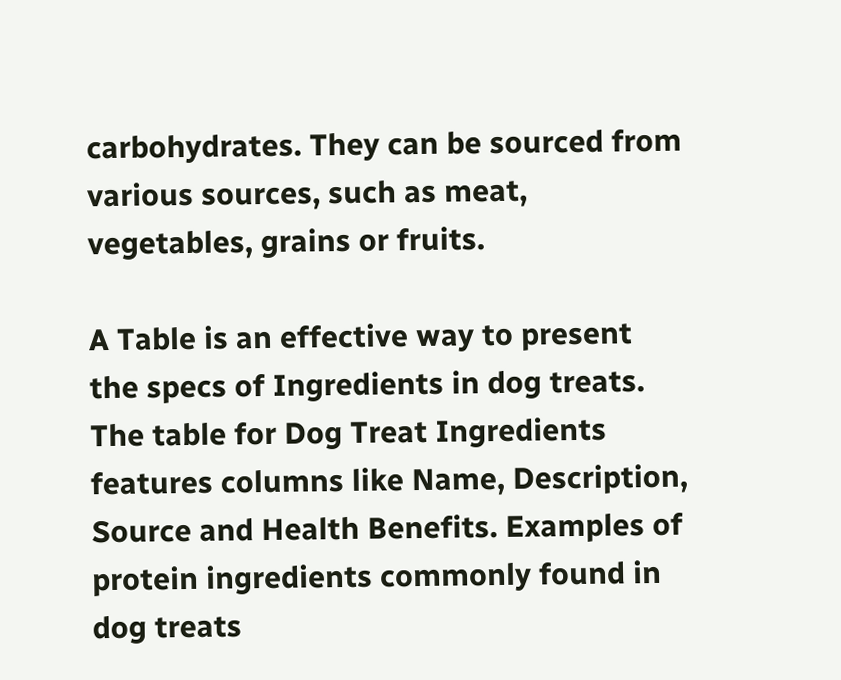carbohydrates. They can be sourced from various sources, such as meat, vegetables, grains or fruits.

A Table is an effective way to present the specs of Ingredients in dog treats. The table for Dog Treat Ingredients features columns like Name, Description, Source and Health Benefits. Examples of protein ingredients commonly found in dog treats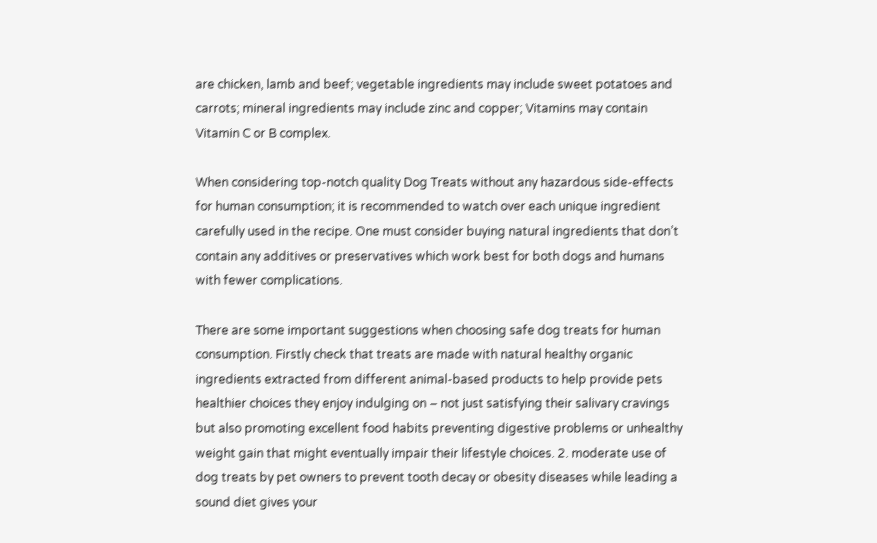are chicken, lamb and beef; vegetable ingredients may include sweet potatoes and carrots; mineral ingredients may include zinc and copper; Vitamins may contain Vitamin C or B complex.

When considering top-notch quality Dog Treats without any hazardous side-effects for human consumption; it is recommended to watch over each unique ingredient carefully used in the recipe. One must consider buying natural ingredients that don’t contain any additives or preservatives which work best for both dogs and humans with fewer complications.

There are some important suggestions when choosing safe dog treats for human consumption. Firstly check that treats are made with natural healthy organic ingredients extracted from different animal-based products to help provide pets healthier choices they enjoy indulging on – not just satisfying their salivary cravings but also promoting excellent food habits preventing digestive problems or unhealthy weight gain that might eventually impair their lifestyle choices. 2. moderate use of dog treats by pet owners to prevent tooth decay or obesity diseases while leading a sound diet gives your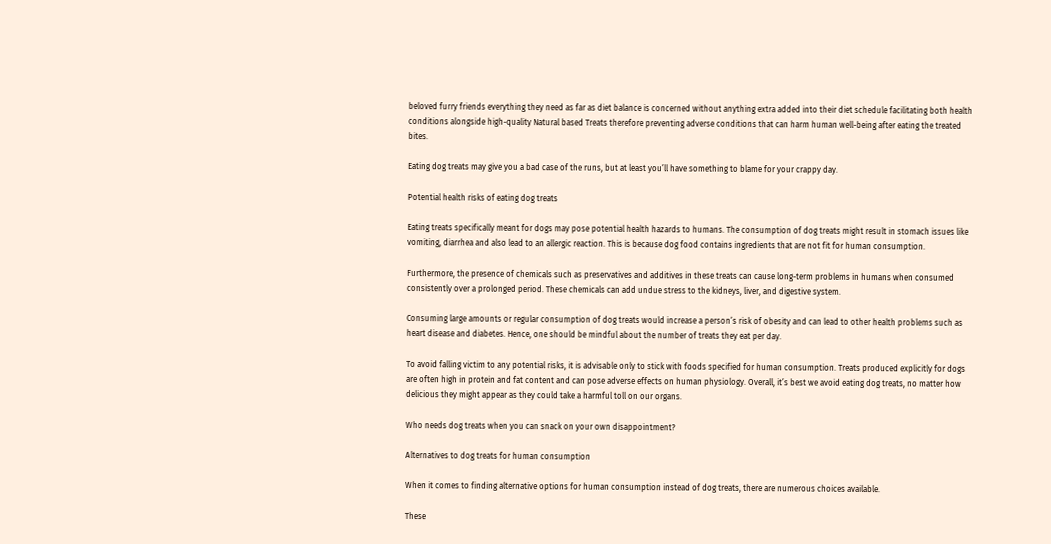beloved furry friends everything they need as far as diet balance is concerned without anything extra added into their diet schedule facilitating both health conditions alongside high-quality Natural based Treats therefore preventing adverse conditions that can harm human well-being after eating the treated bites.

Eating dog treats may give you a bad case of the runs, but at least you’ll have something to blame for your crappy day.

Potential health risks of eating dog treats

Eating treats specifically meant for dogs may pose potential health hazards to humans. The consumption of dog treats might result in stomach issues like vomiting, diarrhea and also lead to an allergic reaction. This is because dog food contains ingredients that are not fit for human consumption.

Furthermore, the presence of chemicals such as preservatives and additives in these treats can cause long-term problems in humans when consumed consistently over a prolonged period. These chemicals can add undue stress to the kidneys, liver, and digestive system.

Consuming large amounts or regular consumption of dog treats would increase a person’s risk of obesity and can lead to other health problems such as heart disease and diabetes. Hence, one should be mindful about the number of treats they eat per day.

To avoid falling victim to any potential risks, it is advisable only to stick with foods specified for human consumption. Treats produced explicitly for dogs are often high in protein and fat content and can pose adverse effects on human physiology. Overall, it’s best we avoid eating dog treats, no matter how delicious they might appear as they could take a harmful toll on our organs.

Who needs dog treats when you can snack on your own disappointment?

Alternatives to dog treats for human consumption

When it comes to finding alternative options for human consumption instead of dog treats, there are numerous choices available.

These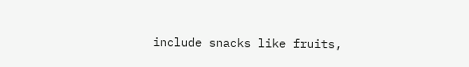include snacks like fruits,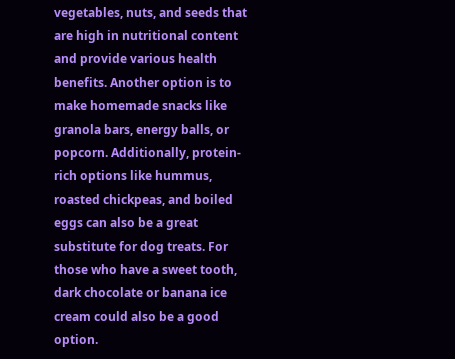vegetables, nuts, and seeds that are high in nutritional content and provide various health benefits. Another option is to make homemade snacks like granola bars, energy balls, or popcorn. Additionally, protein-rich options like hummus, roasted chickpeas, and boiled eggs can also be a great substitute for dog treats. For those who have a sweet tooth, dark chocolate or banana ice cream could also be a good option.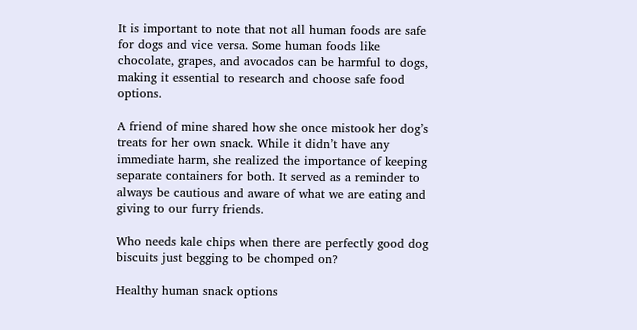It is important to note that not all human foods are safe for dogs and vice versa. Some human foods like chocolate, grapes, and avocados can be harmful to dogs, making it essential to research and choose safe food options.

A friend of mine shared how she once mistook her dog’s treats for her own snack. While it didn’t have any immediate harm, she realized the importance of keeping separate containers for both. It served as a reminder to always be cautious and aware of what we are eating and giving to our furry friends.

Who needs kale chips when there are perfectly good dog biscuits just begging to be chomped on?

Healthy human snack options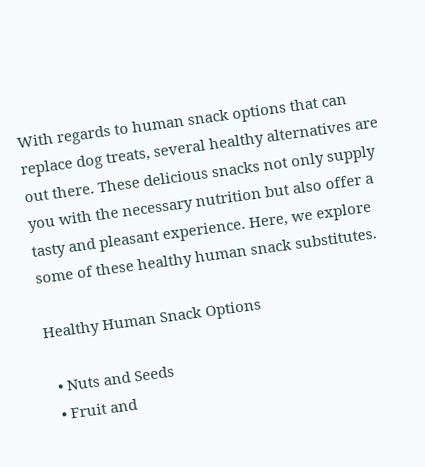With regards to human snack options that can replace dog treats, several healthy alternatives are out there. These delicious snacks not only supply you with the necessary nutrition but also offer a tasty and pleasant experience. Here, we explore some of these healthy human snack substitutes.

Healthy Human Snack Options

  • Nuts and Seeds
  • Fruit and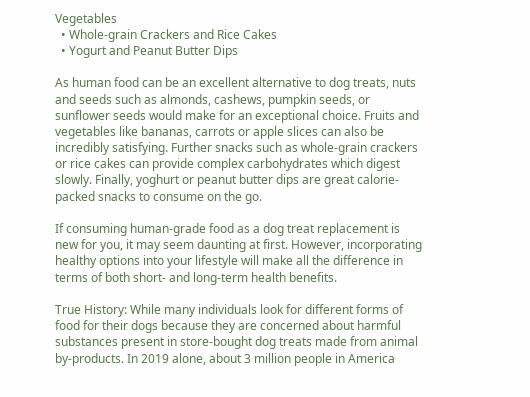Vegetables
  • Whole-grain Crackers and Rice Cakes
  • Yogurt and Peanut Butter Dips

As human food can be an excellent alternative to dog treats, nuts and seeds such as almonds, cashews, pumpkin seeds, or sunflower seeds would make for an exceptional choice. Fruits and vegetables like bananas, carrots or apple slices can also be incredibly satisfying. Further snacks such as whole-grain crackers or rice cakes can provide complex carbohydrates which digest slowly. Finally, yoghurt or peanut butter dips are great calorie-packed snacks to consume on the go.

If consuming human-grade food as a dog treat replacement is new for you, it may seem daunting at first. However, incorporating healthy options into your lifestyle will make all the difference in terms of both short- and long-term health benefits.

True History: While many individuals look for different forms of food for their dogs because they are concerned about harmful substances present in store-bought dog treats made from animal by-products. In 2019 alone, about 3 million people in America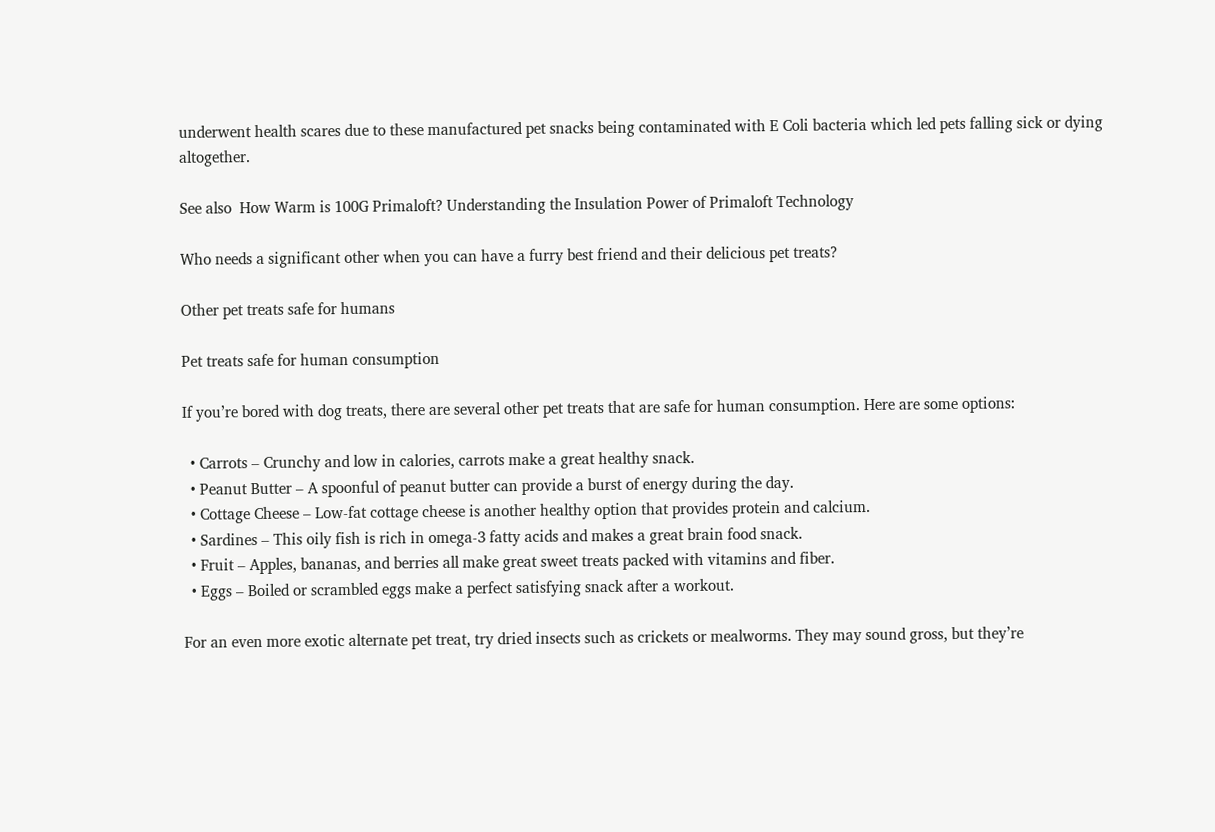underwent health scares due to these manufactured pet snacks being contaminated with E Coli bacteria which led pets falling sick or dying altogether.

See also  How Warm is 100G Primaloft? Understanding the Insulation Power of Primaloft Technology

Who needs a significant other when you can have a furry best friend and their delicious pet treats?

Other pet treats safe for humans

Pet treats safe for human consumption

If you’re bored with dog treats, there are several other pet treats that are safe for human consumption. Here are some options:

  • Carrots – Crunchy and low in calories, carrots make a great healthy snack.
  • Peanut Butter – A spoonful of peanut butter can provide a burst of energy during the day.
  • Cottage Cheese – Low-fat cottage cheese is another healthy option that provides protein and calcium.
  • Sardines – This oily fish is rich in omega-3 fatty acids and makes a great brain food snack.
  • Fruit – Apples, bananas, and berries all make great sweet treats packed with vitamins and fiber.
  • Eggs – Boiled or scrambled eggs make a perfect satisfying snack after a workout.

For an even more exotic alternate pet treat, try dried insects such as crickets or mealworms. They may sound gross, but they’re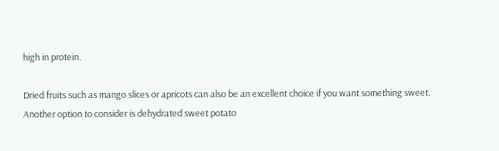high in protein.

Dried fruits such as mango slices or apricots can also be an excellent choice if you want something sweet. Another option to consider is dehydrated sweet potato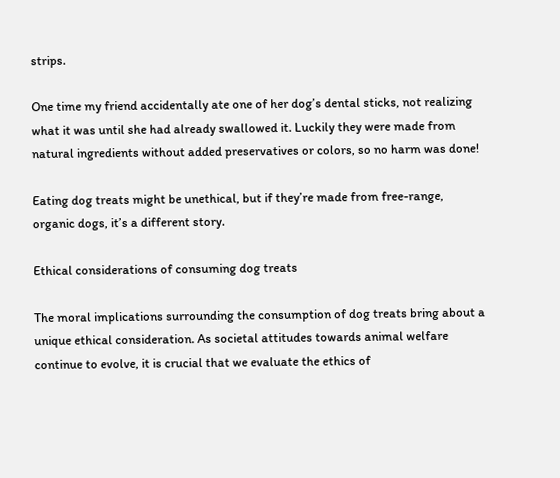strips.

One time my friend accidentally ate one of her dog’s dental sticks, not realizing what it was until she had already swallowed it. Luckily they were made from natural ingredients without added preservatives or colors, so no harm was done!

Eating dog treats might be unethical, but if they’re made from free-range, organic dogs, it’s a different story.

Ethical considerations of consuming dog treats

The moral implications surrounding the consumption of dog treats bring about a unique ethical consideration. As societal attitudes towards animal welfare continue to evolve, it is crucial that we evaluate the ethics of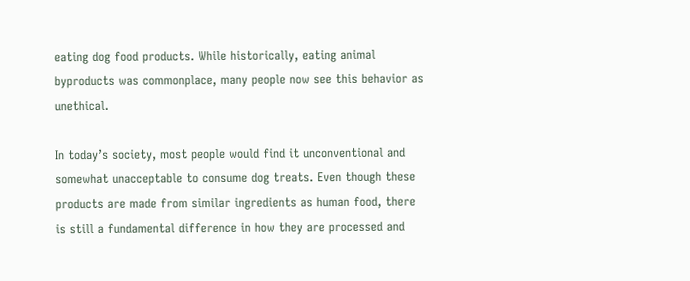eating dog food products. While historically, eating animal byproducts was commonplace, many people now see this behavior as unethical.

In today’s society, most people would find it unconventional and somewhat unacceptable to consume dog treats. Even though these products are made from similar ingredients as human food, there is still a fundamental difference in how they are processed and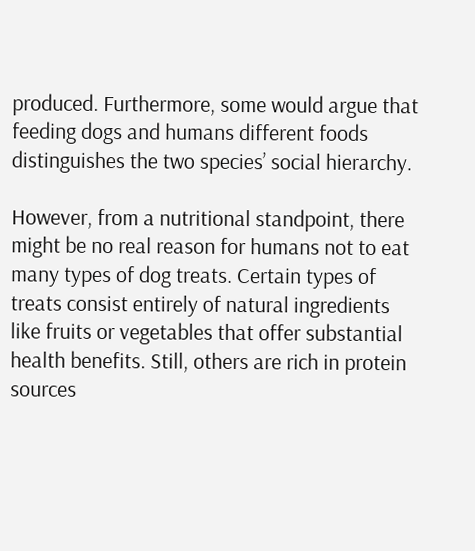produced. Furthermore, some would argue that feeding dogs and humans different foods distinguishes the two species’ social hierarchy.

However, from a nutritional standpoint, there might be no real reason for humans not to eat many types of dog treats. Certain types of treats consist entirely of natural ingredients like fruits or vegetables that offer substantial health benefits. Still, others are rich in protein sources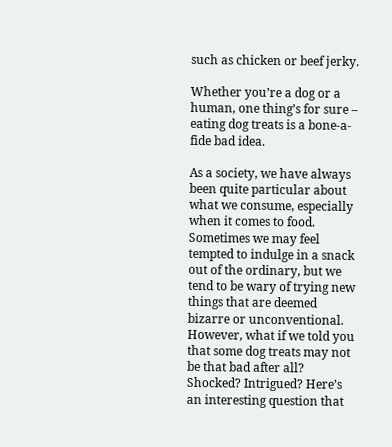such as chicken or beef jerky.

Whether you’re a dog or a human, one thing’s for sure – eating dog treats is a bone-a-fide bad idea.

As a society, we have always been quite particular about what we consume, especially when it comes to food. Sometimes we may feel tempted to indulge in a snack out of the ordinary, but we tend to be wary of trying new things that are deemed bizarre or unconventional. However, what if we told you that some dog treats may not be that bad after all? Shocked? Intrigued? Here’s an interesting question that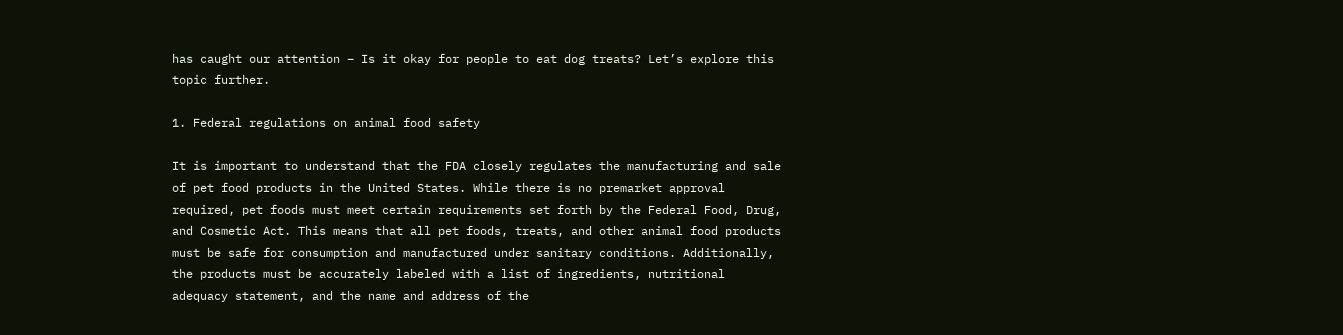has caught our attention – Is it okay for people to eat dog treats? Let’s explore this topic further.

1. Federal regulations on animal food safety

It is important to understand that the FDA closely regulates the manufacturing and sale of pet food products in the United States. While there is no premarket approval required, pet foods must meet certain requirements set forth by the Federal Food, Drug, and Cosmetic Act. This means that all pet foods, treats, and other animal food products must be safe for consumption and manufactured under sanitary conditions. Additionally, the products must be accurately labeled with a list of ingredients, nutritional adequacy statement, and the name and address of the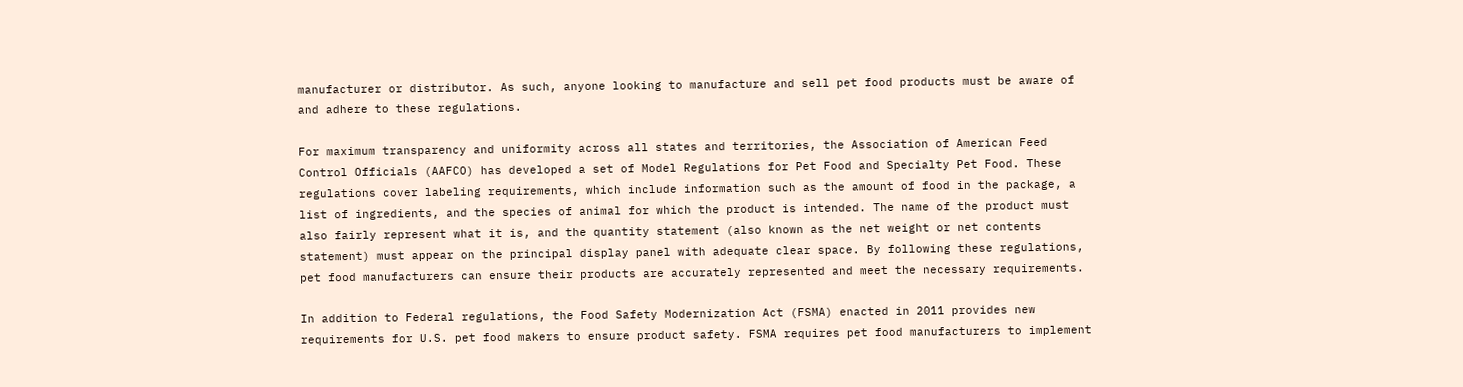manufacturer or distributor. As such, anyone looking to manufacture and sell pet food products must be aware of and adhere to these regulations.

For maximum transparency and uniformity across all states and territories, the Association of American Feed Control Officials (AAFCO) has developed a set of Model Regulations for Pet Food and Specialty Pet Food. These regulations cover labeling requirements, which include information such as the amount of food in the package, a list of ingredients, and the species of animal for which the product is intended. The name of the product must also fairly represent what it is, and the quantity statement (also known as the net weight or net contents statement) must appear on the principal display panel with adequate clear space. By following these regulations, pet food manufacturers can ensure their products are accurately represented and meet the necessary requirements.

In addition to Federal regulations, the Food Safety Modernization Act (FSMA) enacted in 2011 provides new requirements for U.S. pet food makers to ensure product safety. FSMA requires pet food manufacturers to implement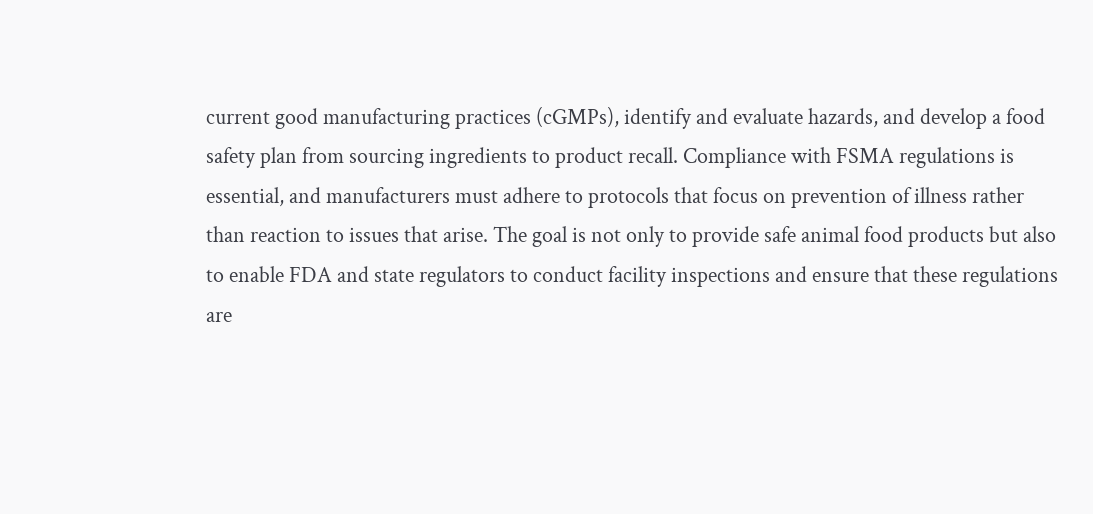current good manufacturing practices (cGMPs), identify and evaluate hazards, and develop a food safety plan from sourcing ingredients to product recall. Compliance with FSMA regulations is essential, and manufacturers must adhere to protocols that focus on prevention of illness rather than reaction to issues that arise. The goal is not only to provide safe animal food products but also to enable FDA and state regulators to conduct facility inspections and ensure that these regulations are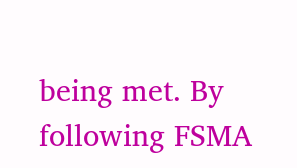being met. By following FSMA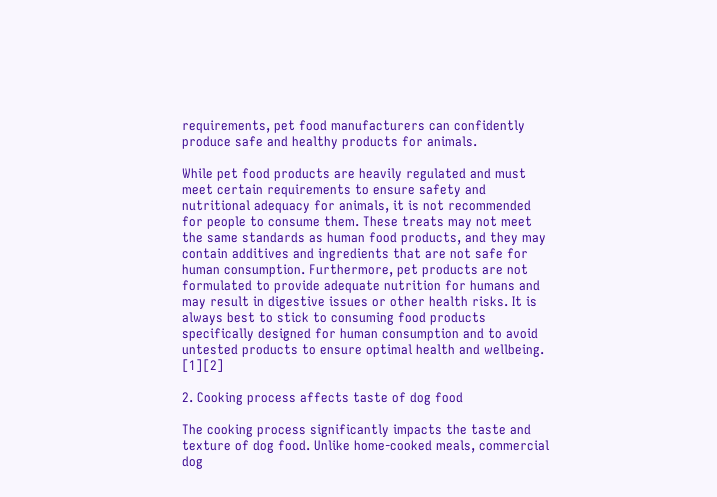requirements, pet food manufacturers can confidently produce safe and healthy products for animals.

While pet food products are heavily regulated and must meet certain requirements to ensure safety and nutritional adequacy for animals, it is not recommended for people to consume them. These treats may not meet the same standards as human food products, and they may contain additives and ingredients that are not safe for human consumption. Furthermore, pet products are not formulated to provide adequate nutrition for humans and may result in digestive issues or other health risks. It is always best to stick to consuming food products specifically designed for human consumption and to avoid untested products to ensure optimal health and wellbeing. [1][2]

2. Cooking process affects taste of dog food

The cooking process significantly impacts the taste and texture of dog food. Unlike home-cooked meals, commercial dog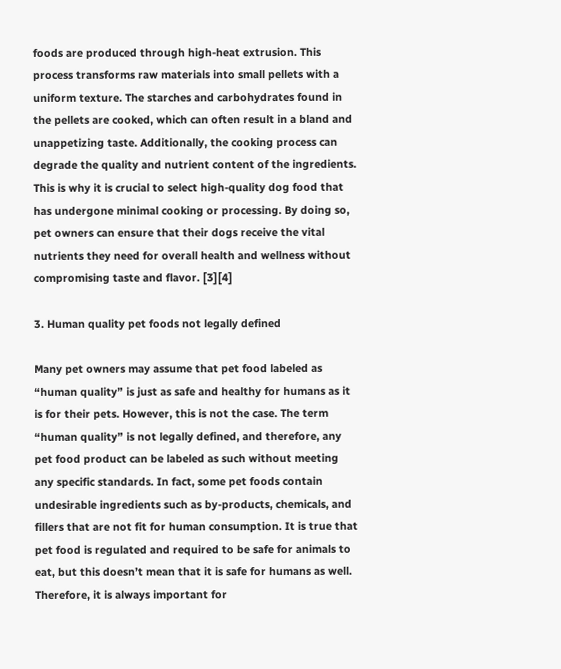foods are produced through high-heat extrusion. This process transforms raw materials into small pellets with a uniform texture. The starches and carbohydrates found in the pellets are cooked, which can often result in a bland and unappetizing taste. Additionally, the cooking process can degrade the quality and nutrient content of the ingredients. This is why it is crucial to select high-quality dog food that has undergone minimal cooking or processing. By doing so, pet owners can ensure that their dogs receive the vital nutrients they need for overall health and wellness without compromising taste and flavor. [3][4]

3. Human quality pet foods not legally defined

Many pet owners may assume that pet food labeled as “human quality” is just as safe and healthy for humans as it is for their pets. However, this is not the case. The term “human quality” is not legally defined, and therefore, any pet food product can be labeled as such without meeting any specific standards. In fact, some pet foods contain undesirable ingredients such as by-products, chemicals, and fillers that are not fit for human consumption. It is true that pet food is regulated and required to be safe for animals to eat, but this doesn’t mean that it is safe for humans as well. Therefore, it is always important for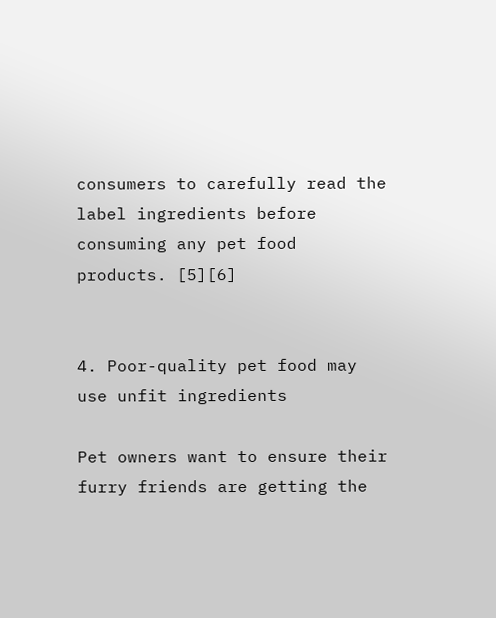consumers to carefully read the label ingredients before consuming any pet food products. [5][6]


4. Poor-quality pet food may use unfit ingredients

Pet owners want to ensure their furry friends are getting the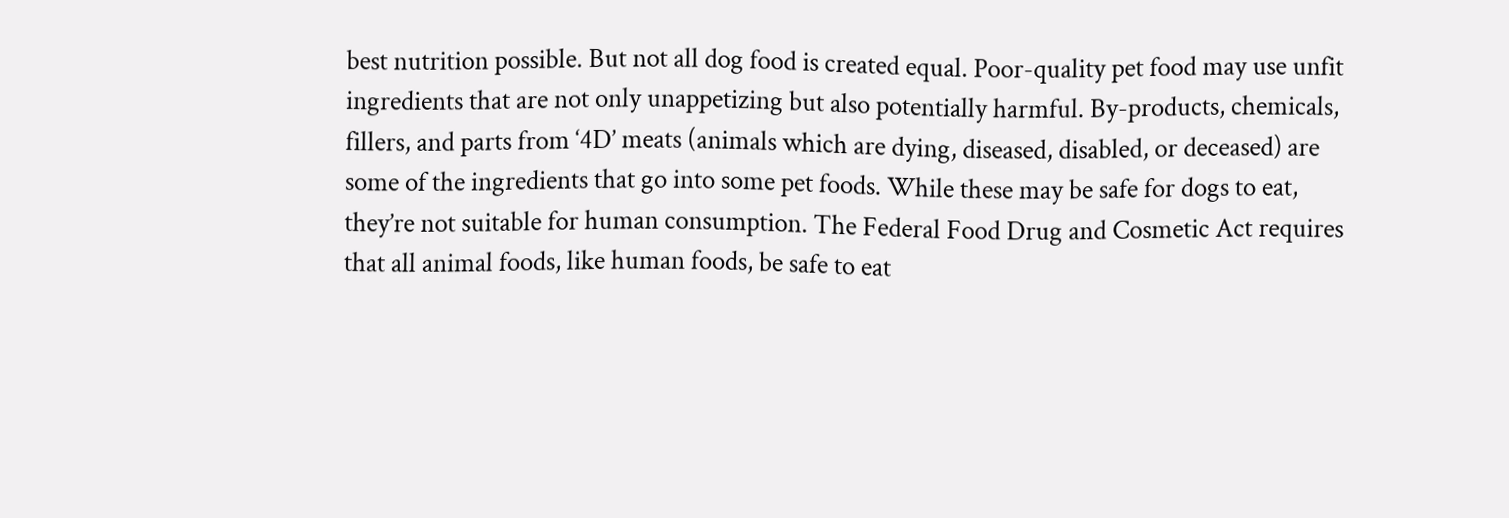best nutrition possible. But not all dog food is created equal. Poor-quality pet food may use unfit ingredients that are not only unappetizing but also potentially harmful. By-products, chemicals, fillers, and parts from ‘4D’ meats (animals which are dying, diseased, disabled, or deceased) are some of the ingredients that go into some pet foods. While these may be safe for dogs to eat, they’re not suitable for human consumption. The Federal Food Drug and Cosmetic Act requires that all animal foods, like human foods, be safe to eat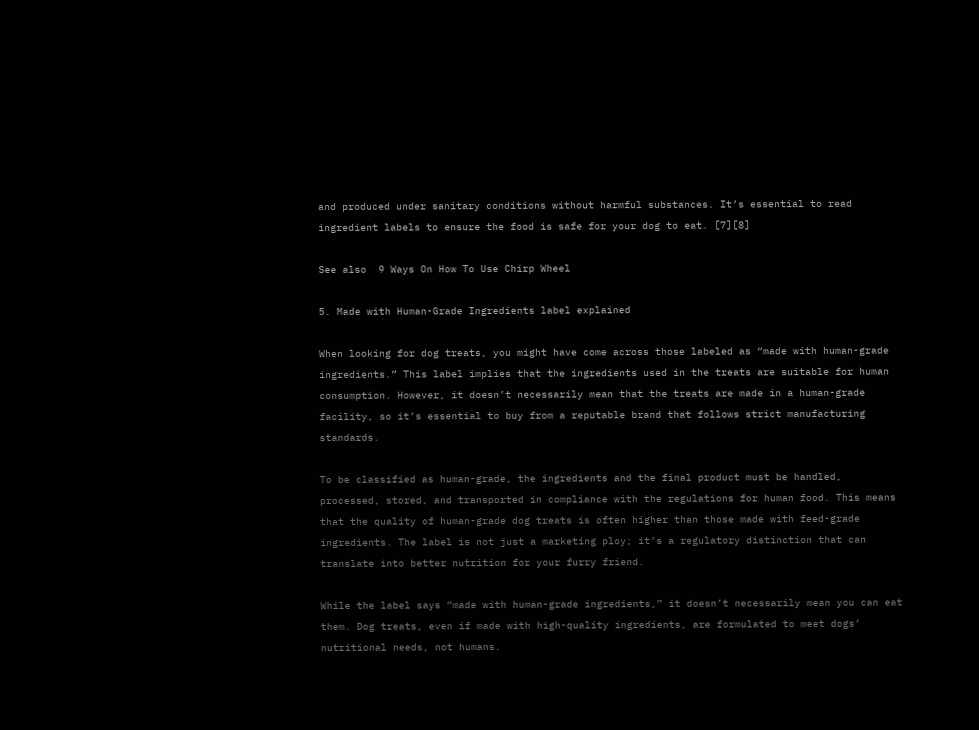and produced under sanitary conditions without harmful substances. It’s essential to read ingredient labels to ensure the food is safe for your dog to eat. [7][8]

See also  9 Ways On How To Use Chirp Wheel

5. Made with Human-Grade Ingredients label explained

When looking for dog treats, you might have come across those labeled as “made with human-grade ingredients.” This label implies that the ingredients used in the treats are suitable for human consumption. However, it doesn’t necessarily mean that the treats are made in a human-grade facility, so it’s essential to buy from a reputable brand that follows strict manufacturing standards.

To be classified as human-grade, the ingredients and the final product must be handled, processed, stored, and transported in compliance with the regulations for human food. This means that the quality of human-grade dog treats is often higher than those made with feed-grade ingredients. The label is not just a marketing ploy; it’s a regulatory distinction that can translate into better nutrition for your furry friend.

While the label says “made with human-grade ingredients,” it doesn’t necessarily mean you can eat them. Dog treats, even if made with high-quality ingredients, are formulated to meet dogs’ nutritional needs, not humans.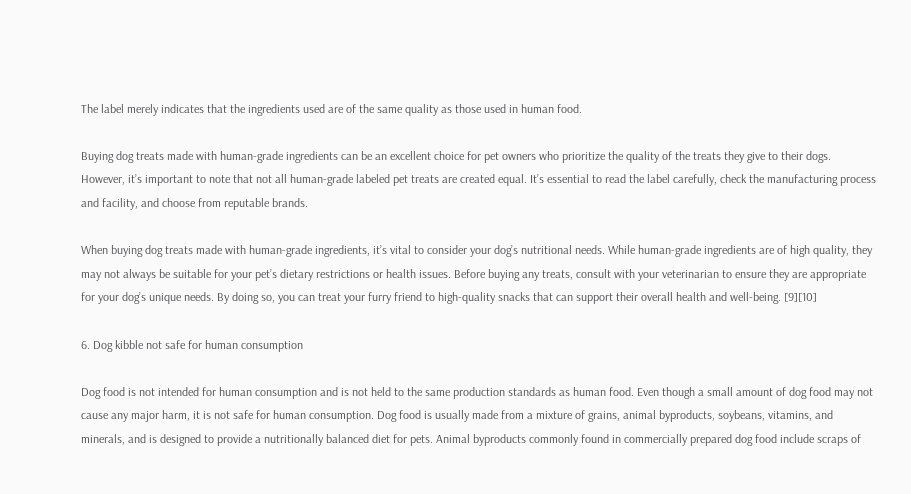The label merely indicates that the ingredients used are of the same quality as those used in human food.

Buying dog treats made with human-grade ingredients can be an excellent choice for pet owners who prioritize the quality of the treats they give to their dogs. However, it’s important to note that not all human-grade labeled pet treats are created equal. It’s essential to read the label carefully, check the manufacturing process and facility, and choose from reputable brands.

When buying dog treats made with human-grade ingredients, it’s vital to consider your dog’s nutritional needs. While human-grade ingredients are of high quality, they may not always be suitable for your pet’s dietary restrictions or health issues. Before buying any treats, consult with your veterinarian to ensure they are appropriate for your dog’s unique needs. By doing so, you can treat your furry friend to high-quality snacks that can support their overall health and well-being. [9][10]

6. Dog kibble not safe for human consumption

Dog food is not intended for human consumption and is not held to the same production standards as human food. Even though a small amount of dog food may not cause any major harm, it is not safe for human consumption. Dog food is usually made from a mixture of grains, animal byproducts, soybeans, vitamins, and minerals, and is designed to provide a nutritionally balanced diet for pets. Animal byproducts commonly found in commercially prepared dog food include scraps of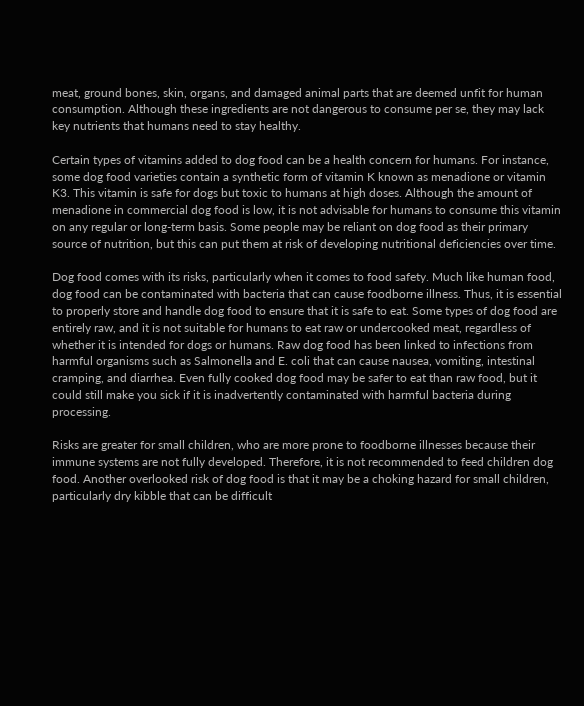meat, ground bones, skin, organs, and damaged animal parts that are deemed unfit for human consumption. Although these ingredients are not dangerous to consume per se, they may lack key nutrients that humans need to stay healthy.

Certain types of vitamins added to dog food can be a health concern for humans. For instance, some dog food varieties contain a synthetic form of vitamin K known as menadione or vitamin K3. This vitamin is safe for dogs but toxic to humans at high doses. Although the amount of menadione in commercial dog food is low, it is not advisable for humans to consume this vitamin on any regular or long-term basis. Some people may be reliant on dog food as their primary source of nutrition, but this can put them at risk of developing nutritional deficiencies over time.

Dog food comes with its risks, particularly when it comes to food safety. Much like human food, dog food can be contaminated with bacteria that can cause foodborne illness. Thus, it is essential to properly store and handle dog food to ensure that it is safe to eat. Some types of dog food are entirely raw, and it is not suitable for humans to eat raw or undercooked meat, regardless of whether it is intended for dogs or humans. Raw dog food has been linked to infections from harmful organisms such as Salmonella and E. coli that can cause nausea, vomiting, intestinal cramping, and diarrhea. Even fully cooked dog food may be safer to eat than raw food, but it could still make you sick if it is inadvertently contaminated with harmful bacteria during processing.

Risks are greater for small children, who are more prone to foodborne illnesses because their immune systems are not fully developed. Therefore, it is not recommended to feed children dog food. Another overlooked risk of dog food is that it may be a choking hazard for small children, particularly dry kibble that can be difficult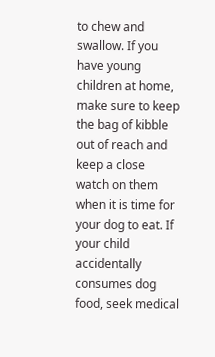to chew and swallow. If you have young children at home, make sure to keep the bag of kibble out of reach and keep a close watch on them when it is time for your dog to eat. If your child accidentally consumes dog food, seek medical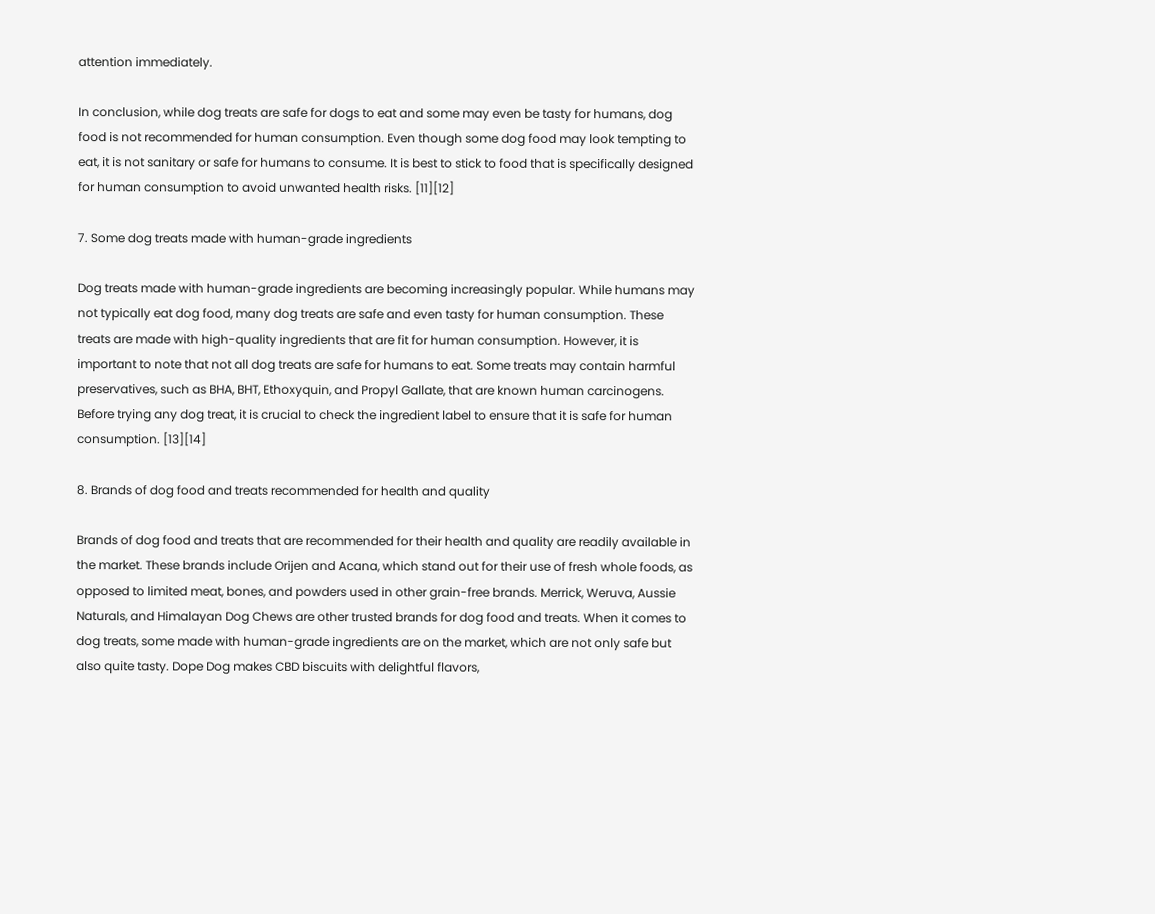attention immediately.

In conclusion, while dog treats are safe for dogs to eat and some may even be tasty for humans, dog food is not recommended for human consumption. Even though some dog food may look tempting to eat, it is not sanitary or safe for humans to consume. It is best to stick to food that is specifically designed for human consumption to avoid unwanted health risks. [11][12]

7. Some dog treats made with human-grade ingredients

Dog treats made with human-grade ingredients are becoming increasingly popular. While humans may not typically eat dog food, many dog treats are safe and even tasty for human consumption. These treats are made with high-quality ingredients that are fit for human consumption. However, it is important to note that not all dog treats are safe for humans to eat. Some treats may contain harmful preservatives, such as BHA, BHT, Ethoxyquin, and Propyl Gallate, that are known human carcinogens. Before trying any dog treat, it is crucial to check the ingredient label to ensure that it is safe for human consumption. [13][14]

8. Brands of dog food and treats recommended for health and quality

Brands of dog food and treats that are recommended for their health and quality are readily available in the market. These brands include Orijen and Acana, which stand out for their use of fresh whole foods, as opposed to limited meat, bones, and powders used in other grain-free brands. Merrick, Weruva, Aussie Naturals, and Himalayan Dog Chews are other trusted brands for dog food and treats. When it comes to dog treats, some made with human-grade ingredients are on the market, which are not only safe but also quite tasty. Dope Dog makes CBD biscuits with delightful flavors,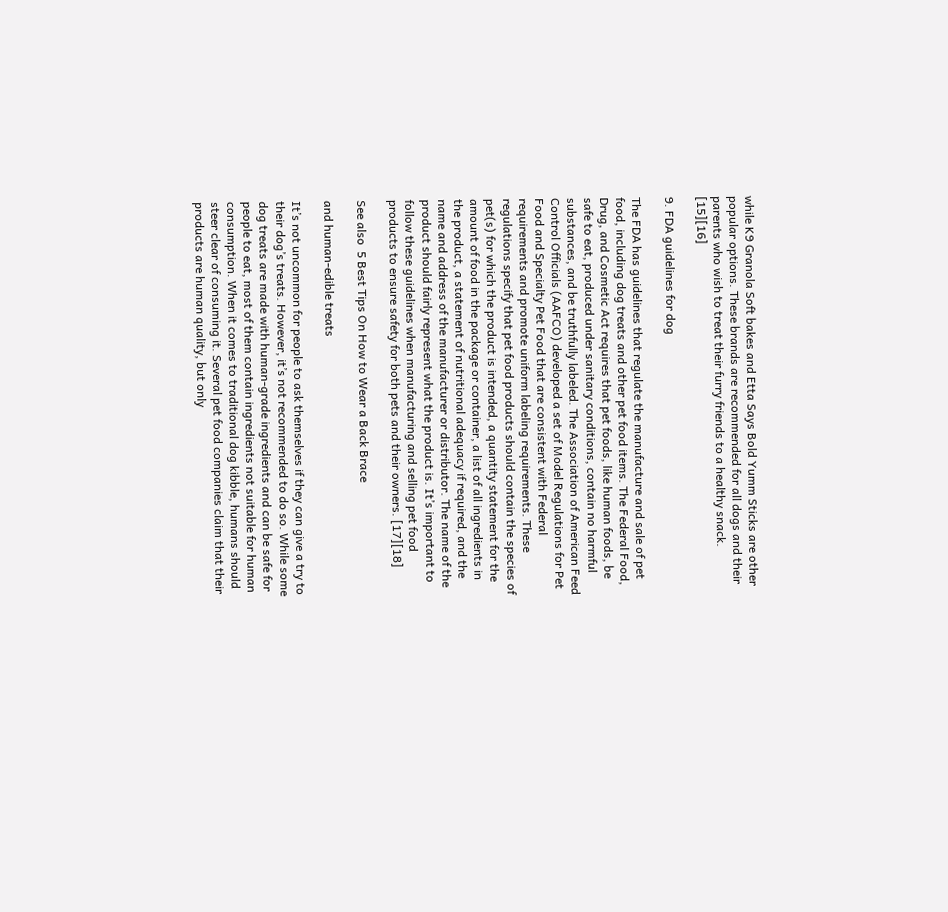while K9 Granola Soft bakes and Etta Says Bold Yumm Sticks are other popular options. These brands are recommended for all dogs and their parents who wish to treat their furry friends to a healthy snack. [15][16]

9. FDA guidelines for dog

The FDA has guidelines that regulate the manufacture and sale of pet food, including dog treats and other pet food items. The Federal Food, Drug, and Cosmetic Act requires that pet foods, like human foods, be safe to eat, produced under sanitary conditions, contain no harmful substances, and be truthfully labeled. The Association of American Feed Control Officials (AAFCO) developed a set of Model Regulations for Pet Food and Specialty Pet Food that are consistent with Federal requirements and promote uniform labeling requirements. These regulations specify that pet food products should contain the species of pet(s) for which the product is intended, a quantity statement for the amount of food in the package or container, a list of all ingredients in the product, a statement of nutritional adequacy if required, and the name and address of the manufacturer or distributor. The name of the product should fairly represent what the product is. It’s important to follow these guidelines when manufacturing and selling pet food products to ensure safety for both pets and their owners. [17][18]

See also  5 Best Tips On How to Wear a Back Brace

and human-edible treats

It’s not uncommon for people to ask themselves if they can give a try to their dog’s treats. However, it’s not recommended to do so. While some dog treats are made with human-grade ingredients and can be safe for people to eat, most of them contain ingredients not suitable for human consumption. When it comes to traditional dog kibble, humans should steer clear of consuming it. Several pet food companies claim that their products are human quality, but only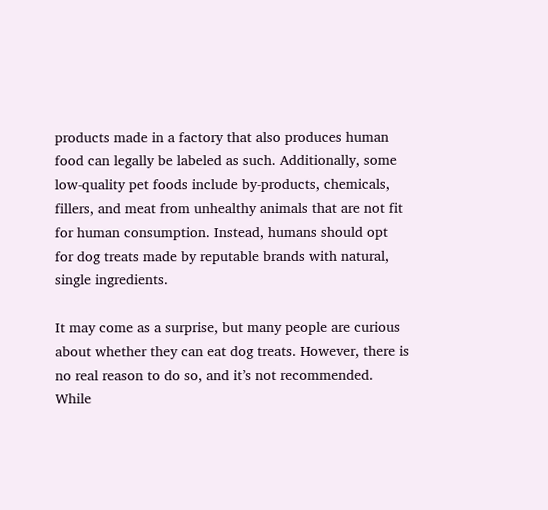products made in a factory that also produces human food can legally be labeled as such. Additionally, some low-quality pet foods include by-products, chemicals, fillers, and meat from unhealthy animals that are not fit for human consumption. Instead, humans should opt for dog treats made by reputable brands with natural, single ingredients.

It may come as a surprise, but many people are curious about whether they can eat dog treats. However, there is no real reason to do so, and it’s not recommended. While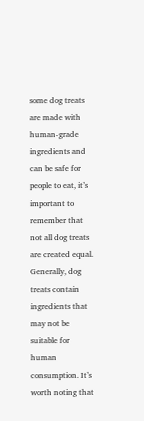some dog treats are made with human-grade ingredients and can be safe for people to eat, it’s important to remember that not all dog treats are created equal. Generally, dog treats contain ingredients that may not be suitable for human consumption. It’s worth noting that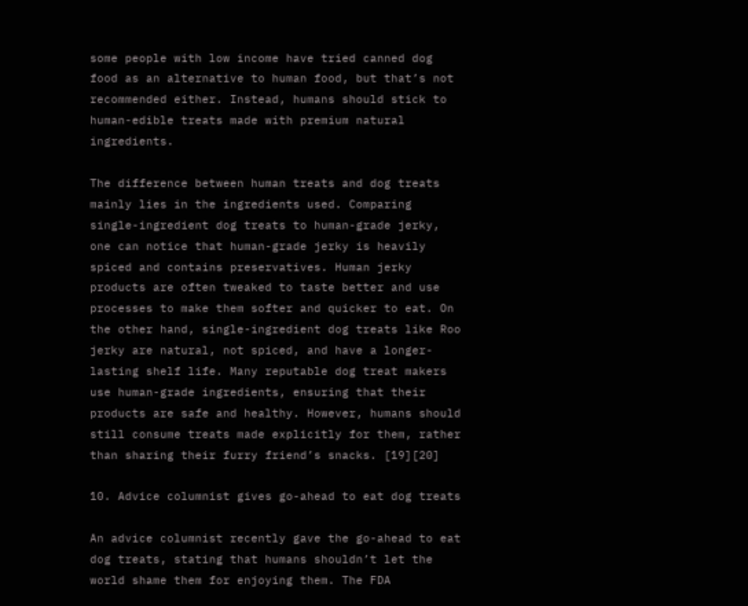some people with low income have tried canned dog food as an alternative to human food, but that’s not recommended either. Instead, humans should stick to human-edible treats made with premium natural ingredients.

The difference between human treats and dog treats mainly lies in the ingredients used. Comparing single-ingredient dog treats to human-grade jerky, one can notice that human-grade jerky is heavily spiced and contains preservatives. Human jerky products are often tweaked to taste better and use processes to make them softer and quicker to eat. On the other hand, single-ingredient dog treats like Roo jerky are natural, not spiced, and have a longer-lasting shelf life. Many reputable dog treat makers use human-grade ingredients, ensuring that their products are safe and healthy. However, humans should still consume treats made explicitly for them, rather than sharing their furry friend’s snacks. [19][20]

10. Advice columnist gives go-ahead to eat dog treats

An advice columnist recently gave the go-ahead to eat dog treats, stating that humans shouldn’t let the world shame them for enjoying them. The FDA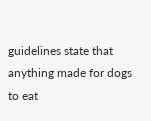guidelines state that anything made for dogs to eat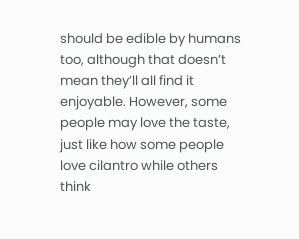should be edible by humans too, although that doesn’t mean they’ll all find it enjoyable. However, some people may love the taste, just like how some people love cilantro while others think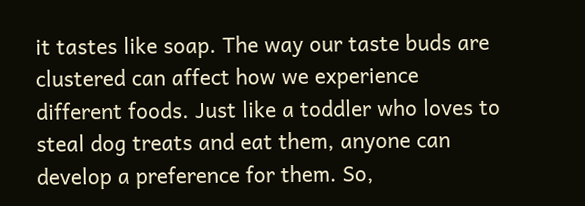it tastes like soap. The way our taste buds are clustered can affect how we experience different foods. Just like a toddler who loves to steal dog treats and eat them, anyone can develop a preference for them. So,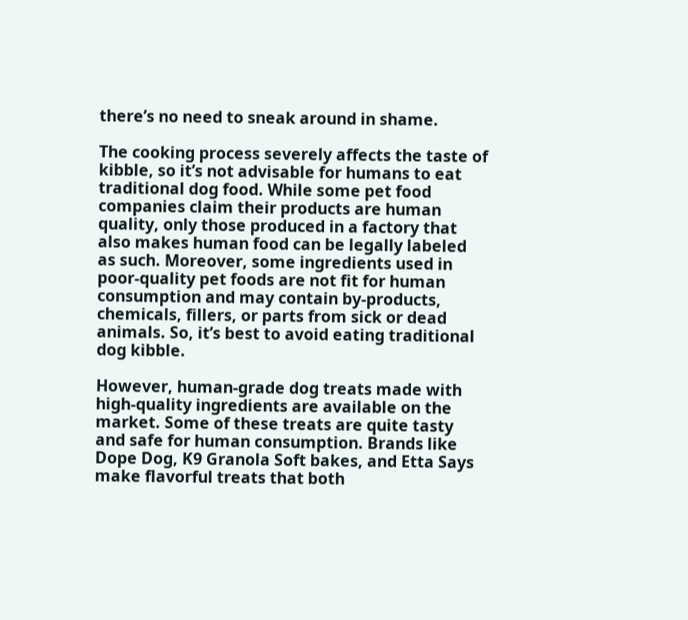there’s no need to sneak around in shame.

The cooking process severely affects the taste of kibble, so it’s not advisable for humans to eat traditional dog food. While some pet food companies claim their products are human quality, only those produced in a factory that also makes human food can be legally labeled as such. Moreover, some ingredients used in poor-quality pet foods are not fit for human consumption and may contain by-products, chemicals, fillers, or parts from sick or dead animals. So, it’s best to avoid eating traditional dog kibble.

However, human-grade dog treats made with high-quality ingredients are available on the market. Some of these treats are quite tasty and safe for human consumption. Brands like Dope Dog, K9 Granola Soft bakes, and Etta Says make flavorful treats that both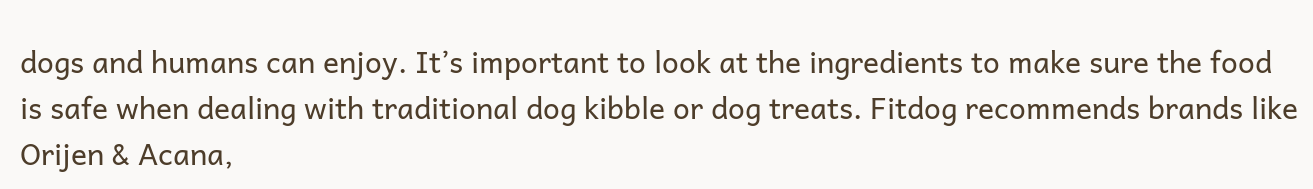dogs and humans can enjoy. It’s important to look at the ingredients to make sure the food is safe when dealing with traditional dog kibble or dog treats. Fitdog recommends brands like Orijen & Acana,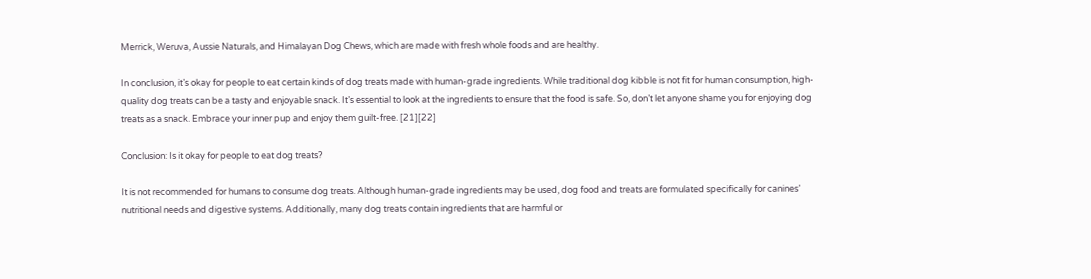Merrick, Weruva, Aussie Naturals, and Himalayan Dog Chews, which are made with fresh whole foods and are healthy.

In conclusion, it’s okay for people to eat certain kinds of dog treats made with human-grade ingredients. While traditional dog kibble is not fit for human consumption, high-quality dog treats can be a tasty and enjoyable snack. It’s essential to look at the ingredients to ensure that the food is safe. So, don’t let anyone shame you for enjoying dog treats as a snack. Embrace your inner pup and enjoy them guilt-free. [21][22]

Conclusion: Is it okay for people to eat dog treats?

It is not recommended for humans to consume dog treats. Although human-grade ingredients may be used, dog food and treats are formulated specifically for canines’ nutritional needs and digestive systems. Additionally, many dog treats contain ingredients that are harmful or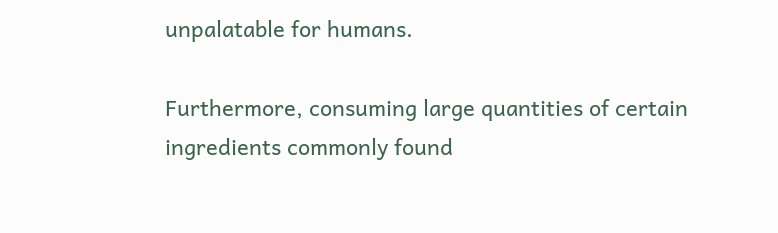unpalatable for humans.

Furthermore, consuming large quantities of certain ingredients commonly found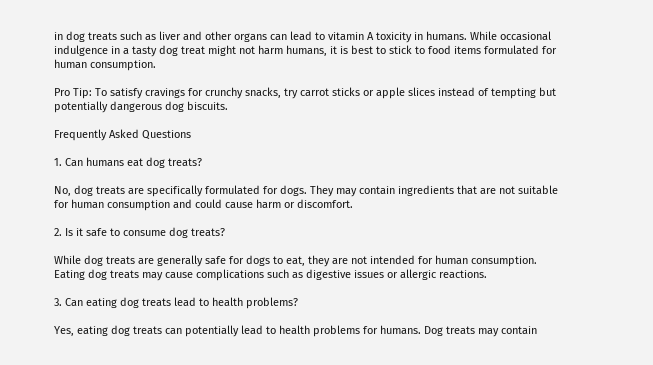in dog treats such as liver and other organs can lead to vitamin A toxicity in humans. While occasional indulgence in a tasty dog treat might not harm humans, it is best to stick to food items formulated for human consumption.

Pro Tip: To satisfy cravings for crunchy snacks, try carrot sticks or apple slices instead of tempting but potentially dangerous dog biscuits.

Frequently Asked Questions

1. Can humans eat dog treats?

No, dog treats are specifically formulated for dogs. They may contain ingredients that are not suitable for human consumption and could cause harm or discomfort.

2. Is it safe to consume dog treats?

While dog treats are generally safe for dogs to eat, they are not intended for human consumption. Eating dog treats may cause complications such as digestive issues or allergic reactions.

3. Can eating dog treats lead to health problems?

Yes, eating dog treats can potentially lead to health problems for humans. Dog treats may contain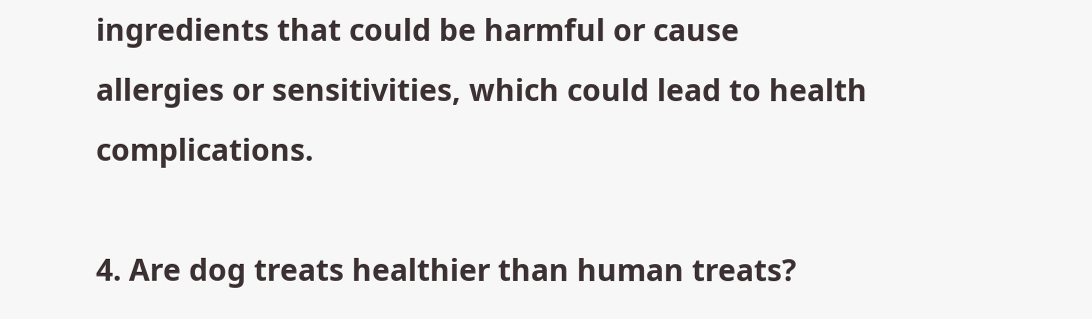ingredients that could be harmful or cause allergies or sensitivities, which could lead to health complications.

4. Are dog treats healthier than human treats?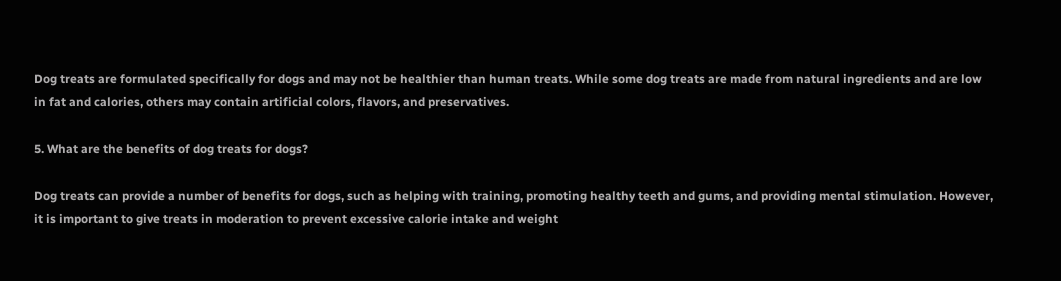Dog treats are formulated specifically for dogs and may not be healthier than human treats. While some dog treats are made from natural ingredients and are low in fat and calories, others may contain artificial colors, flavors, and preservatives.

5. What are the benefits of dog treats for dogs?

Dog treats can provide a number of benefits for dogs, such as helping with training, promoting healthy teeth and gums, and providing mental stimulation. However, it is important to give treats in moderation to prevent excessive calorie intake and weight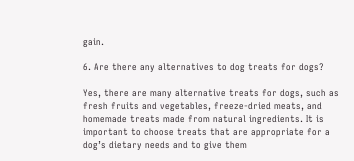gain.

6. Are there any alternatives to dog treats for dogs?

Yes, there are many alternative treats for dogs, such as fresh fruits and vegetables, freeze-dried meats, and homemade treats made from natural ingredients. It is important to choose treats that are appropriate for a dog’s dietary needs and to give them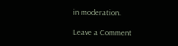in moderation.

Leave a Comment